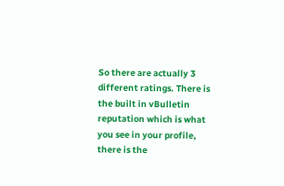So there are actually 3 different ratings. There is the built in vBulletin reputation which is what you see in your profile, there is the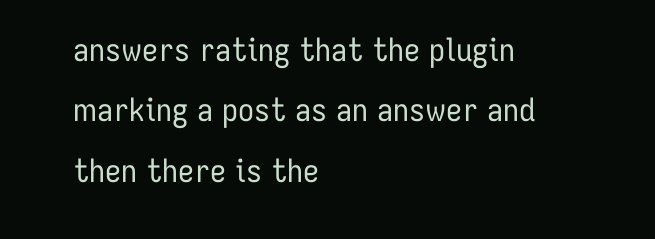answers rating that the plugin marking a post as an answer and then there is the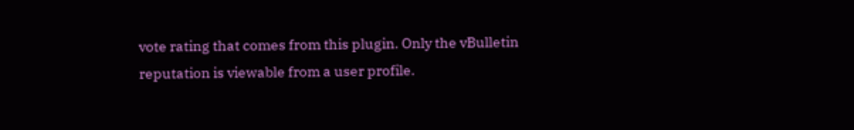vote rating that comes from this plugin. Only the vBulletin reputation is viewable from a user profile.